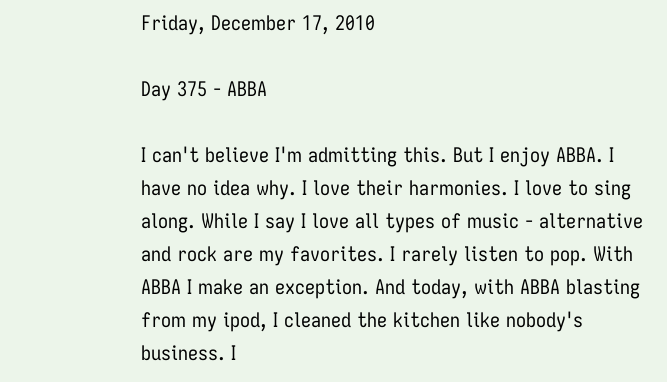Friday, December 17, 2010

Day 375 - ABBA

I can't believe I'm admitting this. But I enjoy ABBA. I have no idea why. I love their harmonies. I love to sing along. While I say I love all types of music - alternative and rock are my favorites. I rarely listen to pop. With ABBA I make an exception. And today, with ABBA blasting from my ipod, I cleaned the kitchen like nobody's business. I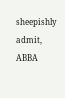sheepishly admit, ABBA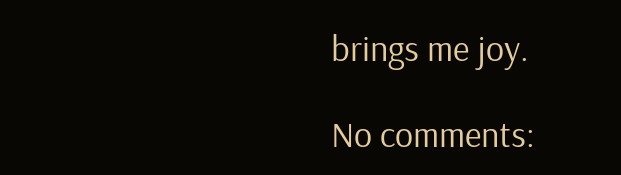brings me joy.

No comments: